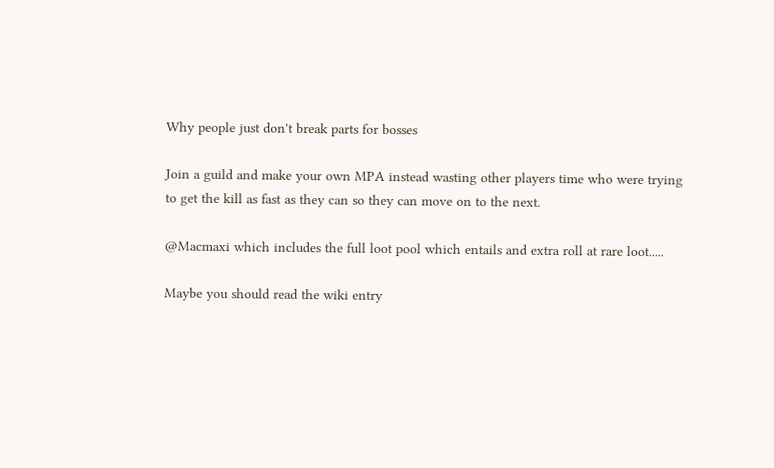Why people just don't break parts for bosses

Join a guild and make your own MPA instead wasting other players time who were trying to get the kill as fast as they can so they can move on to the next.

@Macmaxi which includes the full loot pool which entails and extra roll at rare loot.....

Maybe you should read the wiki entry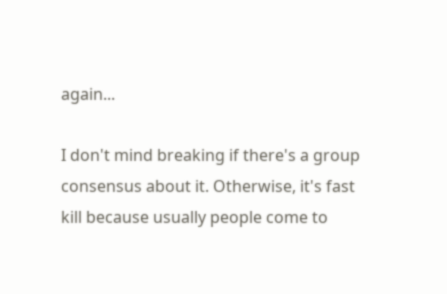again...

I don't mind breaking if there's a group consensus about it. Otherwise, it's fast kill because usually people come to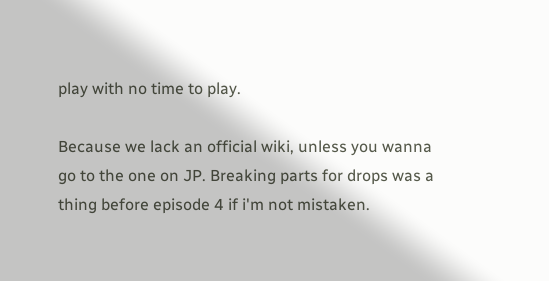play with no time to play.

Because we lack an official wiki, unless you wanna go to the one on JP. Breaking parts for drops was a thing before episode 4 if i'm not mistaken.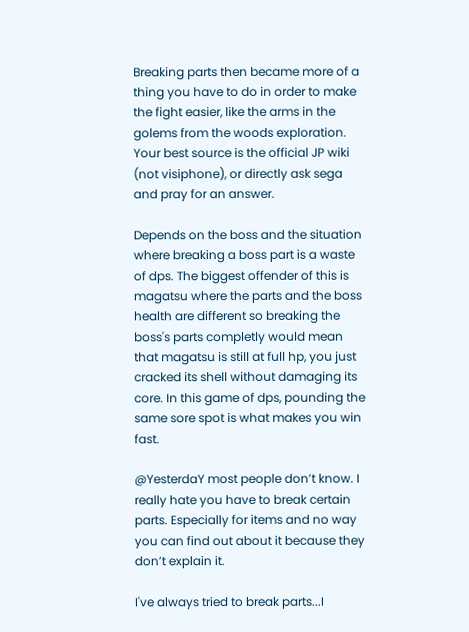Breaking parts then became more of a thing you have to do in order to make the fight easier, like the arms in the golems from the woods exploration. Your best source is the official JP wiki (not visiphone), or directly ask sega and pray for an answer.

Depends on the boss and the situation where breaking a boss part is a waste of dps. The biggest offender of this is magatsu where the parts and the boss health are different so breaking the boss's parts completly would mean that magatsu is still at full hp, you just cracked its shell without damaging its core. In this game of dps, pounding the same sore spot is what makes you win fast.

@YesterdaY most people don’t know. I really hate you have to break certain parts. Especially for items and no way you can find out about it because they don’t explain it.

I've always tried to break parts...I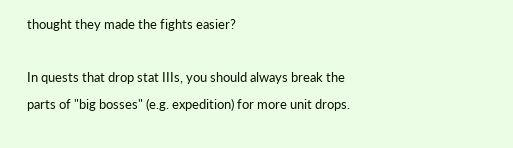thought they made the fights easier?

In quests that drop stat IIIs, you should always break the parts of "big bosses" (e.g. expedition) for more unit drops.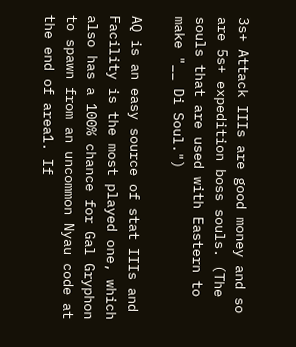3s+ Attack IIIs are good money and so are 5s+ expedition boss souls. (The souls that are used with Eastern to make "__ Di Soul.")

AQ is an easy source of stat IIIs and Facility is the most played one, which also has a 100% chance for Gal Gryphon to spawn from an uncommon Nyau code at the end of area1. If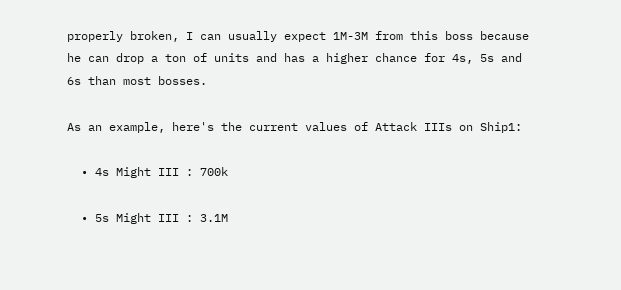properly broken, I can usually expect 1M-3M from this boss because he can drop a ton of units and has a higher chance for 4s, 5s and 6s than most bosses.

As an example, here's the current values of Attack IIIs on Ship1:

  • 4s Might III : 700k

  • 5s Might III : 3.1M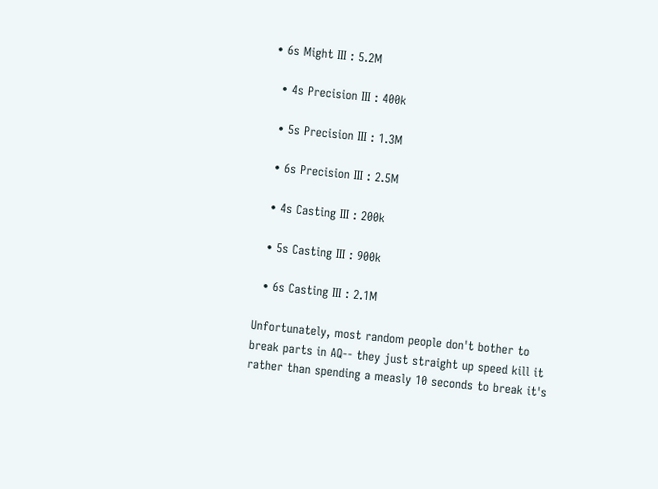• 6s Might III : 5.2M

  • 4s Precision III : 400k

  • 5s Precision III : 1.3M

  • 6s Precision III : 2.5M

  • 4s Casting III : 200k

  • 5s Casting III : 900k

  • 6s Casting III : 2.1M

Unfortunately, most random people don't bother to break parts in AQ-- they just straight up speed kill it rather than spending a measly 10 seconds to break it's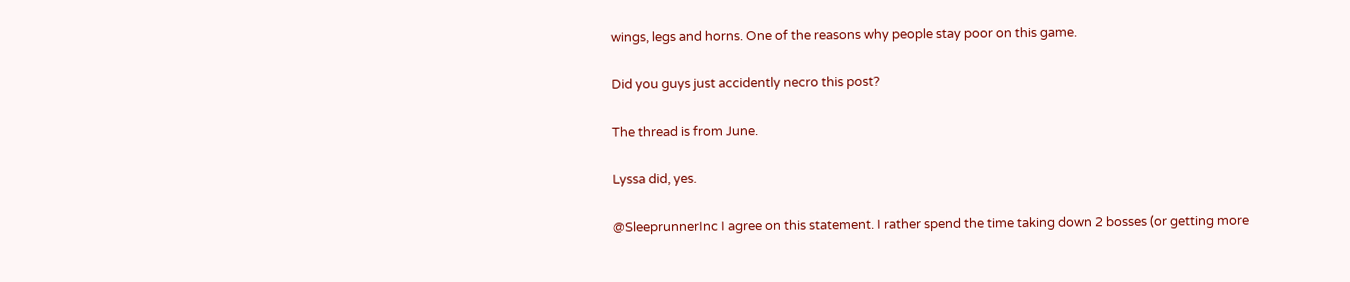wings, legs and horns. One of the reasons why people stay poor on this game.

Did you guys just accidently necro this post?

The thread is from June.

Lyssa did, yes.

@SleeprunnerInc I agree on this statement. I rather spend the time taking down 2 bosses (or getting more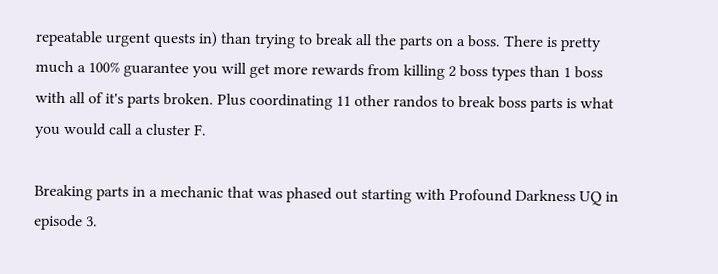repeatable urgent quests in) than trying to break all the parts on a boss. There is pretty much a 100% guarantee you will get more rewards from killing 2 boss types than 1 boss with all of it's parts broken. Plus coordinating 11 other randos to break boss parts is what you would call a cluster F.

Breaking parts in a mechanic that was phased out starting with Profound Darkness UQ in episode 3.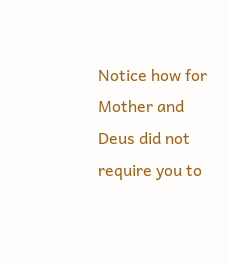Notice how for Mother and Deus did not require you to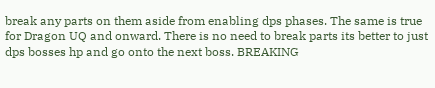break any parts on them aside from enabling dps phases. The same is true for Dragon UQ and onward. There is no need to break parts its better to just dps bosses hp and go onto the next boss. BREAKING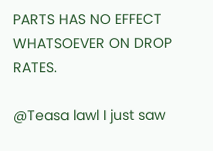PARTS HAS NO EFFECT WHATSOEVER ON DROP RATES.

@Teasa lawl I just saw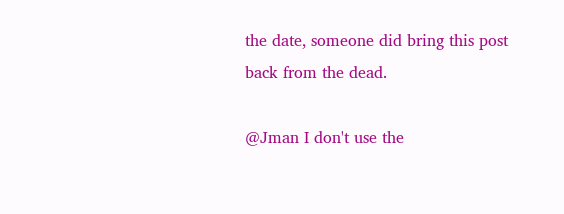the date, someone did bring this post back from the dead.

@Jman I don't use the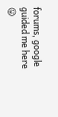forums, google guided me here 😛